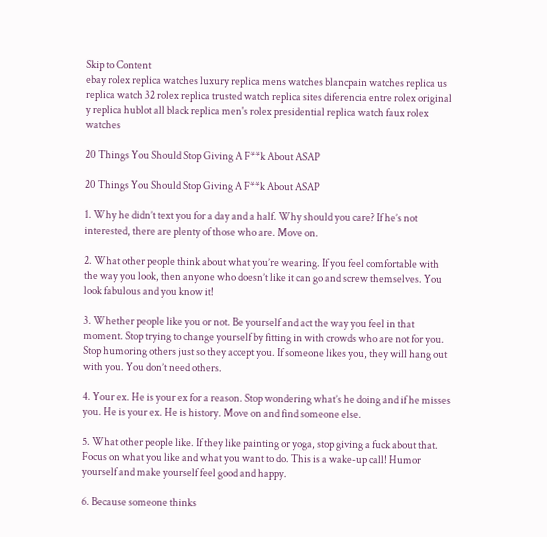Skip to Content
ebay rolex replica watches luxury replica mens watches blancpain watches replica us replica watch 32 rolex replica trusted watch replica sites diferencia entre rolex original y replica hublot all black replica men's rolex presidential replica watch faux rolex watches

20 Things You Should Stop Giving A F**k About ASAP

20 Things You Should Stop Giving A F**k About ASAP

1. Why he didn’t text you for a day and a half. Why should you care? If he’s not interested, there are plenty of those who are. Move on.

2. What other people think about what you’re wearing. If you feel comfortable with the way you look, then anyone who doesn’t like it can go and screw themselves. You look fabulous and you know it!

3. Whether people like you or not. Be yourself and act the way you feel in that moment. Stop trying to change yourself by fitting in with crowds who are not for you. Stop humoring others just so they accept you. If someone likes you, they will hang out with you. You don’t need others.

4. Your ex. He is your ex for a reason. Stop wondering what’s he doing and if he misses you. He is your ex. He is history. Move on and find someone else.

5. What other people like. If they like painting or yoga, stop giving a fuck about that. Focus on what you like and what you want to do. This is a wake-up call! Humor yourself and make yourself feel good and happy.

6. Because someone thinks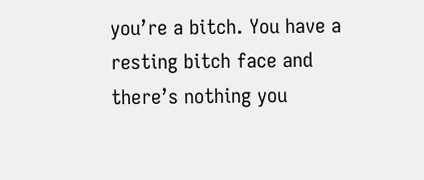you’re a bitch. You have a resting bitch face and there’s nothing you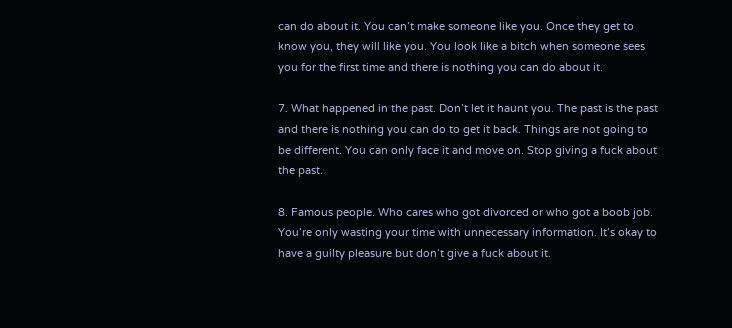can do about it. You can’t make someone like you. Once they get to know you, they will like you. You look like a bitch when someone sees you for the first time and there is nothing you can do about it.

7. What happened in the past. Don’t let it haunt you. The past is the past and there is nothing you can do to get it back. Things are not going to be different. You can only face it and move on. Stop giving a fuck about the past.

8. Famous people. Who cares who got divorced or who got a boob job. You’re only wasting your time with unnecessary information. It’s okay to have a guilty pleasure but don’t give a fuck about it.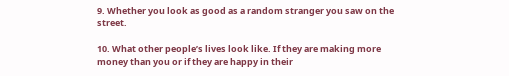9. Whether you look as good as a random stranger you saw on the street.

10. What other people’s lives look like. If they are making more money than you or if they are happy in their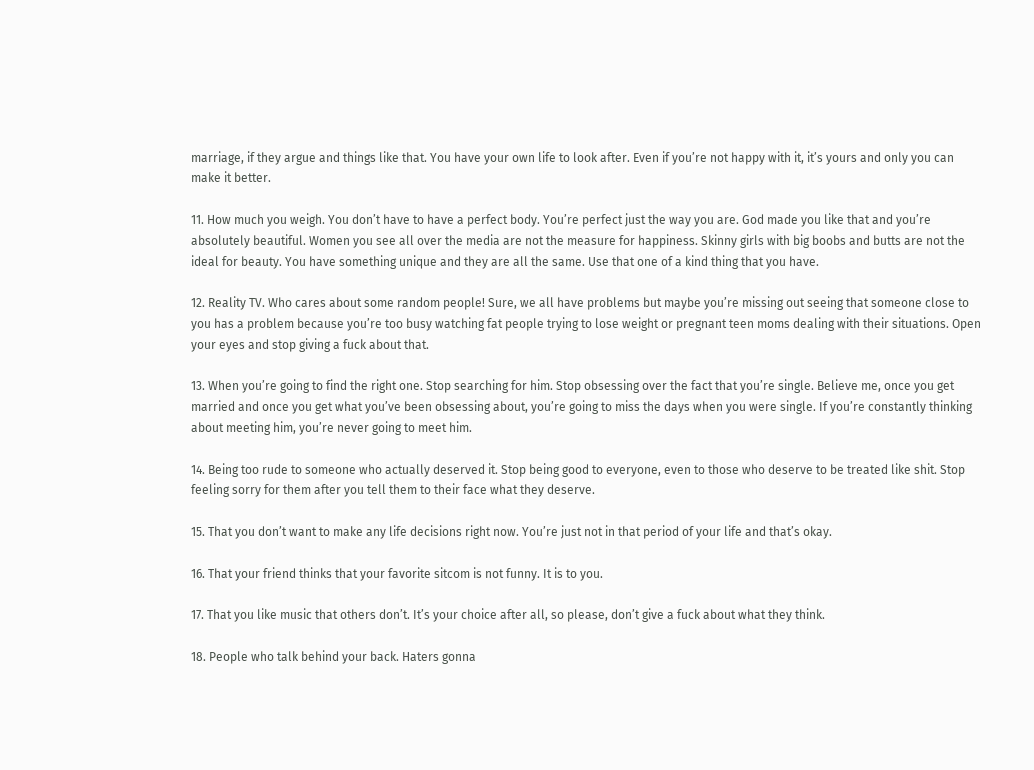marriage, if they argue and things like that. You have your own life to look after. Even if you’re not happy with it, it’s yours and only you can make it better.

11. How much you weigh. You don’t have to have a perfect body. You’re perfect just the way you are. God made you like that and you’re absolutely beautiful. Women you see all over the media are not the measure for happiness. Skinny girls with big boobs and butts are not the ideal for beauty. You have something unique and they are all the same. Use that one of a kind thing that you have.

12. Reality TV. Who cares about some random people! Sure, we all have problems but maybe you’re missing out seeing that someone close to you has a problem because you’re too busy watching fat people trying to lose weight or pregnant teen moms dealing with their situations. Open your eyes and stop giving a fuck about that.

13. When you’re going to find the right one. Stop searching for him. Stop obsessing over the fact that you’re single. Believe me, once you get married and once you get what you’ve been obsessing about, you’re going to miss the days when you were single. If you’re constantly thinking about meeting him, you’re never going to meet him.

14. Being too rude to someone who actually deserved it. Stop being good to everyone, even to those who deserve to be treated like shit. Stop feeling sorry for them after you tell them to their face what they deserve.

15. That you don’t want to make any life decisions right now. You’re just not in that period of your life and that’s okay.

16. That your friend thinks that your favorite sitcom is not funny. It is to you.

17. That you like music that others don’t. It’s your choice after all, so please, don’t give a fuck about what they think.

18. People who talk behind your back. Haters gonna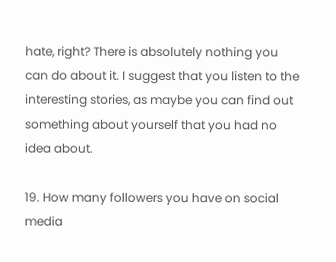hate, right? There is absolutely nothing you can do about it. I suggest that you listen to the interesting stories, as maybe you can find out something about yourself that you had no idea about.

19. How many followers you have on social media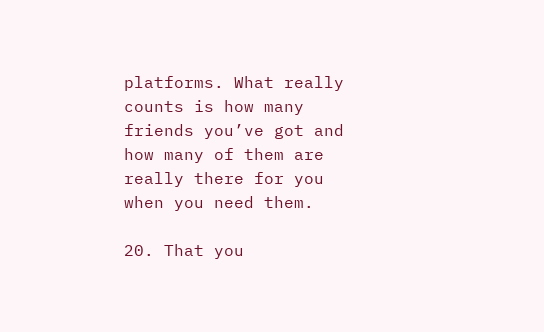platforms. What really counts is how many friends you’ve got and how many of them are really there for you when you need them.

20. That you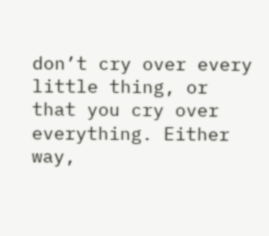don’t cry over every little thing, or that you cry over everything. Either way,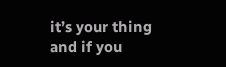it’s your thing and if you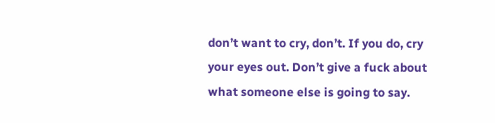don’t want to cry, don’t. If you do, cry your eyes out. Don’t give a fuck about what someone else is going to say.